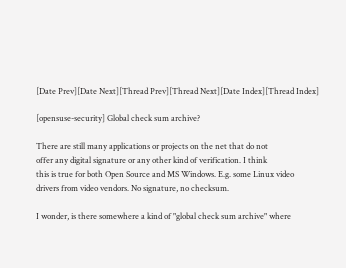[Date Prev][Date Next][Thread Prev][Thread Next][Date Index][Thread Index]

[opensuse-security] Global check sum archive?

There are still many applications or projects on the net that do not
offer any digital signature or any other kind of verification. I think
this is true for both Open Source and MS Windows. E.g. some Linux video
drivers from video vendors. No signature, no checksum.

I wonder, is there somewhere a kind of "global check sum archive" where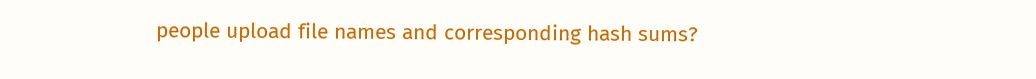people upload file names and corresponding hash sums?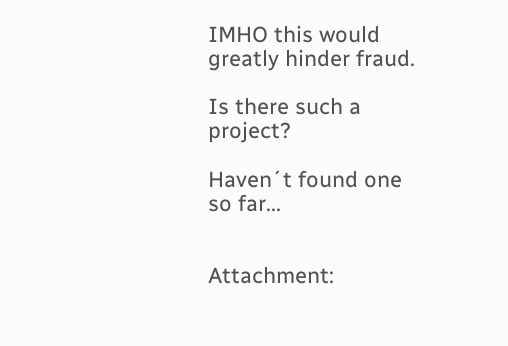IMHO this would greatly hinder fraud.

Is there such a project?

Haven´t found one so far...


Attachment: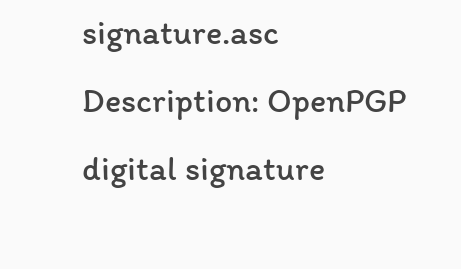signature.asc
Description: OpenPGP digital signature